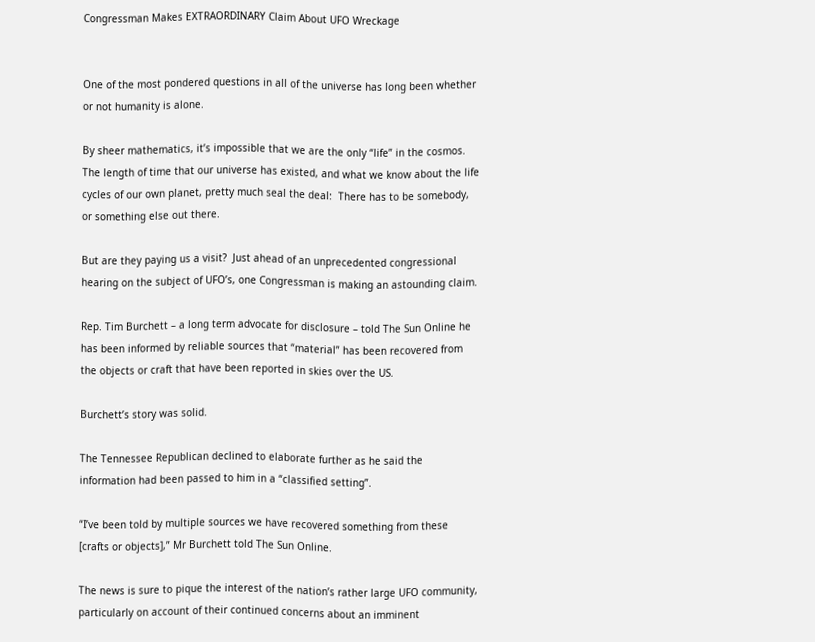Congressman Makes EXTRAORDINARY Claim About UFO Wreckage


One of the most pondered questions in all of the universe has long been whether or not humanity is alone.

By sheer mathematics, it’s impossible that we are the only “life” in the cosmos.  The length of time that our universe has existed, and what we know about the life cycles of our own planet, pretty much seal the deal:  There has to be somebody, or something else out there.

But are they paying us a visit?  Just ahead of an unprecedented congressional hearing on the subject of UFO’s, one Congressman is making an astounding claim.

Rep. Tim Burchett – a long term advocate for disclosure – told The Sun Online he has been informed by reliable sources that “material” has been recovered from the objects or craft that have been reported in skies over the US.

Burchett’s story was solid.

The Tennessee Republican declined to elaborate further as he said the information had been passed to him in a “classified setting”.

“I’ve been told by multiple sources we have recovered something from these [crafts or objects],” Mr Burchett told The Sun Online.

The news is sure to pique the interest of the nation’s rather large UFO community, particularly on account of their continued concerns about an imminent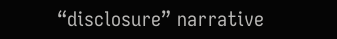“disclosure” narrative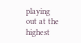playing out at the highest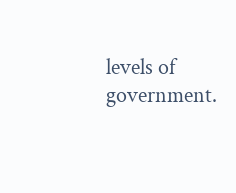levels of government.